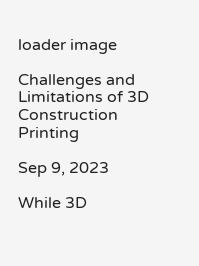loader image

Challenges and Limitations of 3D Construction Printing

Sep 9, 2023

While 3D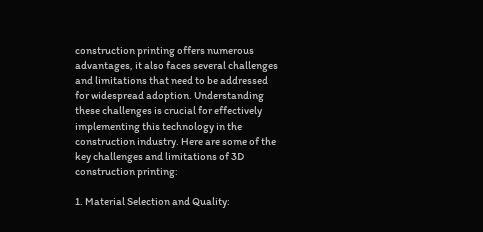construction printing offers numerous advantages, it also faces several challenges and limitations that need to be addressed for widespread adoption. Understanding these challenges is crucial for effectively implementing this technology in the construction industry. Here are some of the key challenges and limitations of 3D construction printing:

1. Material Selection and Quality: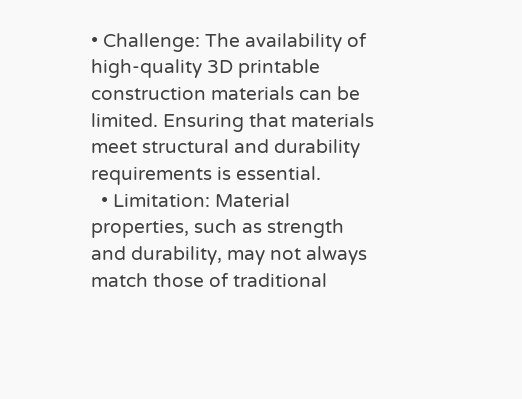• Challenge: The availability of high-quality 3D printable construction materials can be limited. Ensuring that materials meet structural and durability requirements is essential.
  • Limitation: Material properties, such as strength and durability, may not always match those of traditional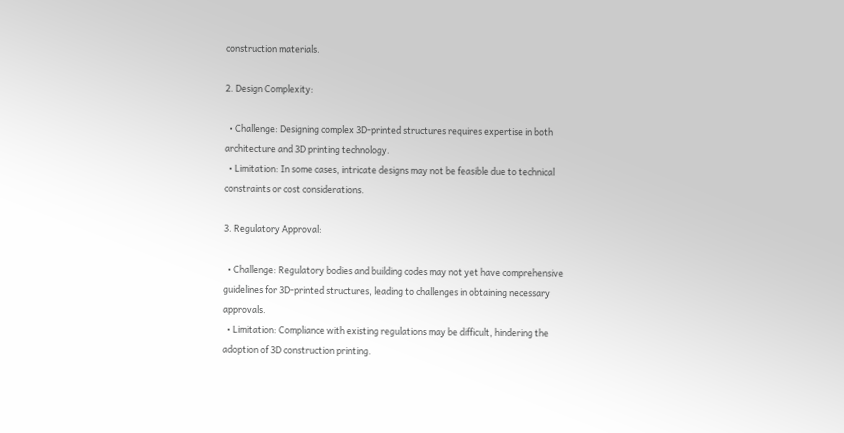construction materials.

2. Design Complexity:

  • Challenge: Designing complex 3D-printed structures requires expertise in both architecture and 3D printing technology.
  • Limitation: In some cases, intricate designs may not be feasible due to technical constraints or cost considerations.

3. Regulatory Approval:

  • Challenge: Regulatory bodies and building codes may not yet have comprehensive guidelines for 3D-printed structures, leading to challenges in obtaining necessary approvals.
  • Limitation: Compliance with existing regulations may be difficult, hindering the adoption of 3D construction printing.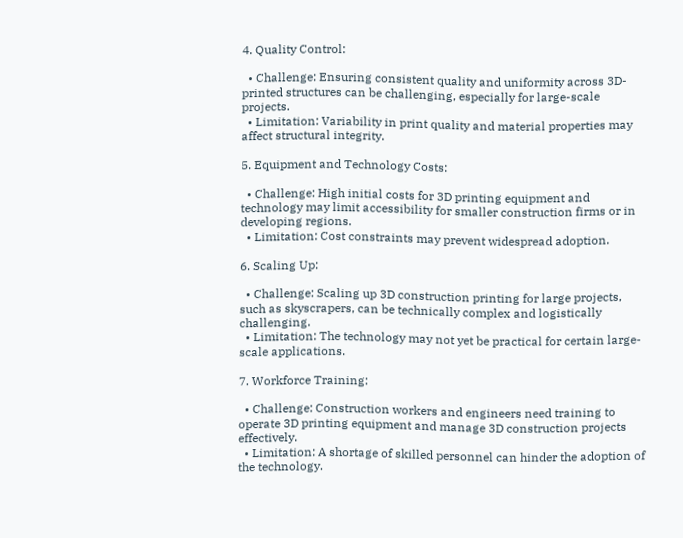4. Quality Control:

  • Challenge: Ensuring consistent quality and uniformity across 3D-printed structures can be challenging, especially for large-scale projects.
  • Limitation: Variability in print quality and material properties may affect structural integrity.

5. Equipment and Technology Costs:

  • Challenge: High initial costs for 3D printing equipment and technology may limit accessibility for smaller construction firms or in developing regions.
  • Limitation: Cost constraints may prevent widespread adoption.

6. Scaling Up:

  • Challenge: Scaling up 3D construction printing for large projects, such as skyscrapers, can be technically complex and logistically challenging.
  • Limitation: The technology may not yet be practical for certain large-scale applications.

7. Workforce Training:

  • Challenge: Construction workers and engineers need training to operate 3D printing equipment and manage 3D construction projects effectively.
  • Limitation: A shortage of skilled personnel can hinder the adoption of the technology.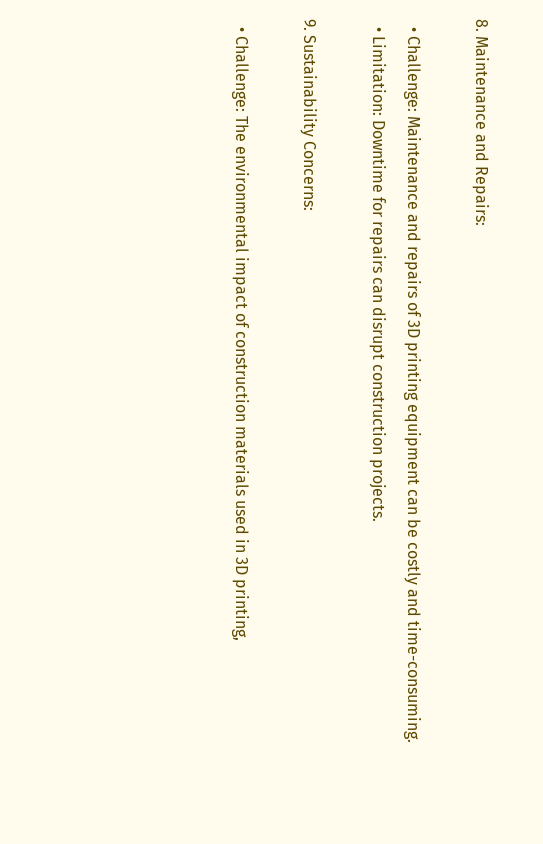8. Maintenance and Repairs:

  • Challenge: Maintenance and repairs of 3D printing equipment can be costly and time-consuming.
  • Limitation: Downtime for repairs can disrupt construction projects.

9. Sustainability Concerns:

  • Challenge: The environmental impact of construction materials used in 3D printing,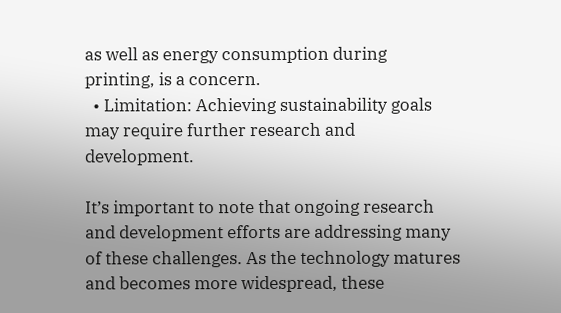as well as energy consumption during printing, is a concern.
  • Limitation: Achieving sustainability goals may require further research and development.

It’s important to note that ongoing research and development efforts are addressing many of these challenges. As the technology matures and becomes more widespread, these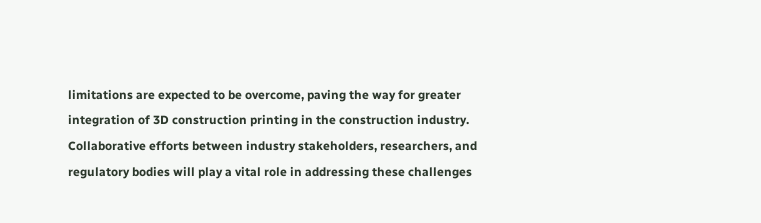limitations are expected to be overcome, paving the way for greater integration of 3D construction printing in the construction industry. Collaborative efforts between industry stakeholders, researchers, and regulatory bodies will play a vital role in addressing these challenges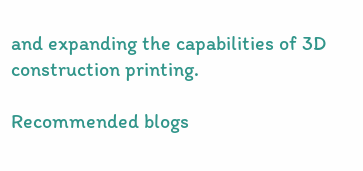and expanding the capabilities of 3D construction printing.

Recommended blogs